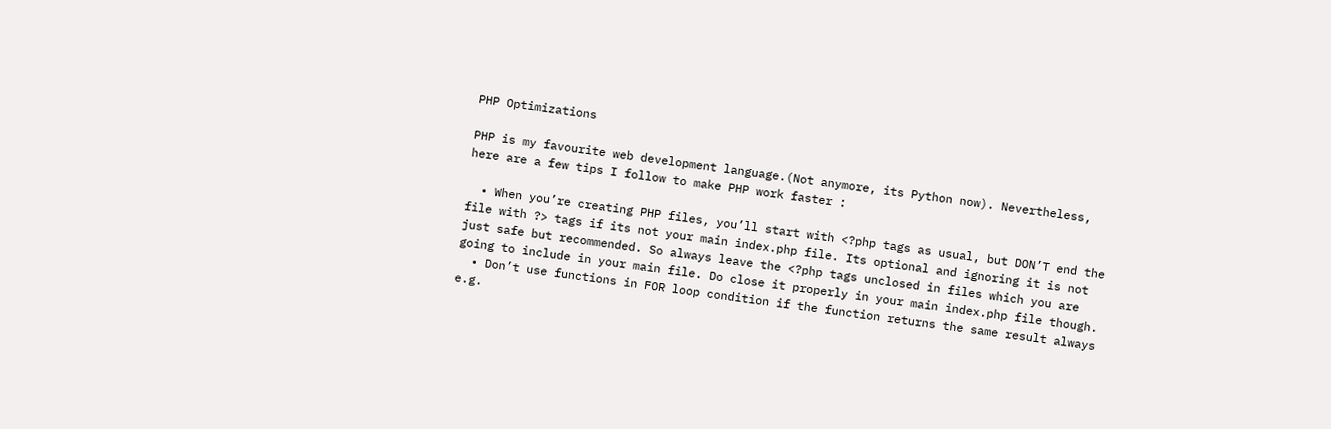PHP Optimizations

PHP is my favourite web development language.(Not anymore, its Python now). Nevertheless, here are a few tips I follow to make PHP work faster :

  • When you’re creating PHP files, you’ll start with <?php tags as usual, but DON’T end the file with ?> tags if its not your main index.php file. Its optional and ignoring it is not just safe but recommended. So always leave the <?php tags unclosed in files which you are going to include in your main file. Do close it properly in your main index.php file though.
  • Don’t use functions in FOR loop condition if the function returns the same result always e.g.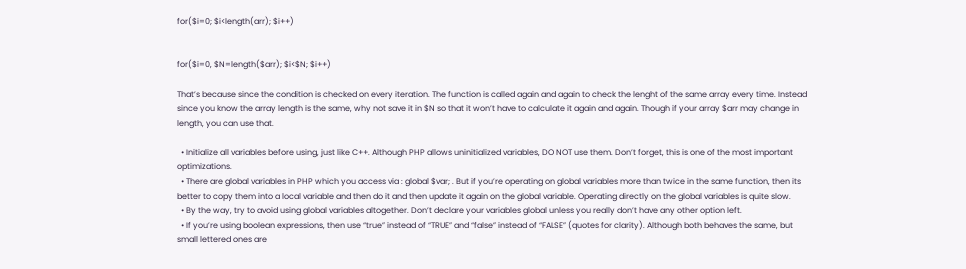for($i=0; $i<length(arr); $i++)


for($i=0, $N=length($arr); $i<$N; $i++)

That’s because since the condition is checked on every iteration. The function is called again and again to check the lenght of the same array every time. Instead since you know the array length is the same, why not save it in $N so that it won’t have to calculate it again and again. Though if your array $arr may change in length, you can use that.

  • Initialize all variables before using, just like C++. Although PHP allows uninitialized variables, DO NOT use them. Don’t forget, this is one of the most important optimizations.
  • There are global variables in PHP which you access via : global $var; . But if you’re operating on global variables more than twice in the same function, then its better to copy them into a local variable and then do it and then update it again on the global variable. Operating directly on the global variables is quite slow.
  • By the way, try to avoid using global variables altogether. Don’t declare your variables global unless you really don’t have any other option left.
  • If you’re using boolean expressions, then use “true” instead of “TRUE” and “false” instead of “FALSE” (quotes for clarity). Although both behaves the same, but small lettered ones are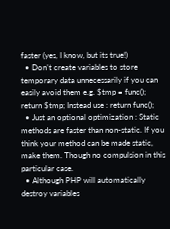faster (yes, I know, but its true!)
  • Don’t create variables to store temporary data unnecessarily if you can easily avoid them e.g. $tmp = func(); return $tmp; Instead use : return func();
  • Just an optional optimization : Static methods are faster than non-static. If you think your method can be made static, make them. Though no compulsion in this particular case.
  • Although PHP will automatically destroy variables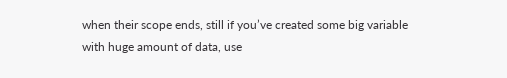when their scope ends, still if you’ve created some big variable with huge amount of data, use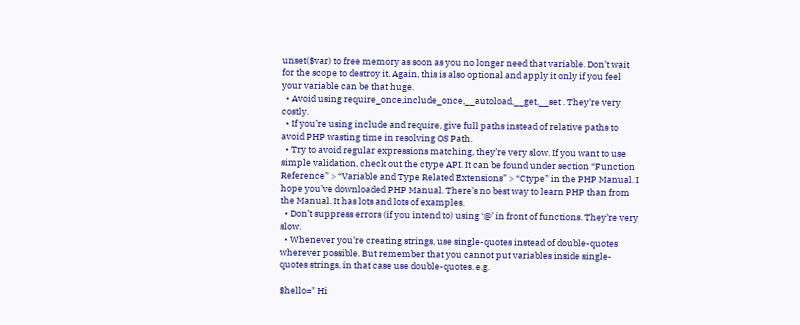unset($var) to free memory as soon as you no longer need that variable. Don’t wait for the scope to destroy it. Again, this is also optional and apply it only if you feel your variable can be that huge.
  • Avoid using require_once,include_once,__autoload,__get,__set . They’re very costly.
  • If you’re using include and require, give full paths instead of relative paths to avoid PHP wasting time in resolving OS Path.
  • Try to avoid regular expressions matching, they’re very slow. If you want to use simple validation, check out the ctype API. It can be found under section “Function Reference” > “Variable and Type Related Extensions” > “Ctype” in the PHP Manual. I hope you’ve downloaded PHP Manual. There’s no best way to learn PHP than from the Manual. It has lots and lots of examples.
  • Don’t suppress errors (if you intend to) using ‘@’ in front of functions. They’re very slow.
  • Whenever you’re creating strings, use single-quotes instead of double-quotes wherever possible. But remember that you cannot put variables inside single-quotes strings, in that case use double-quotes. e.g.

$hello=" Hi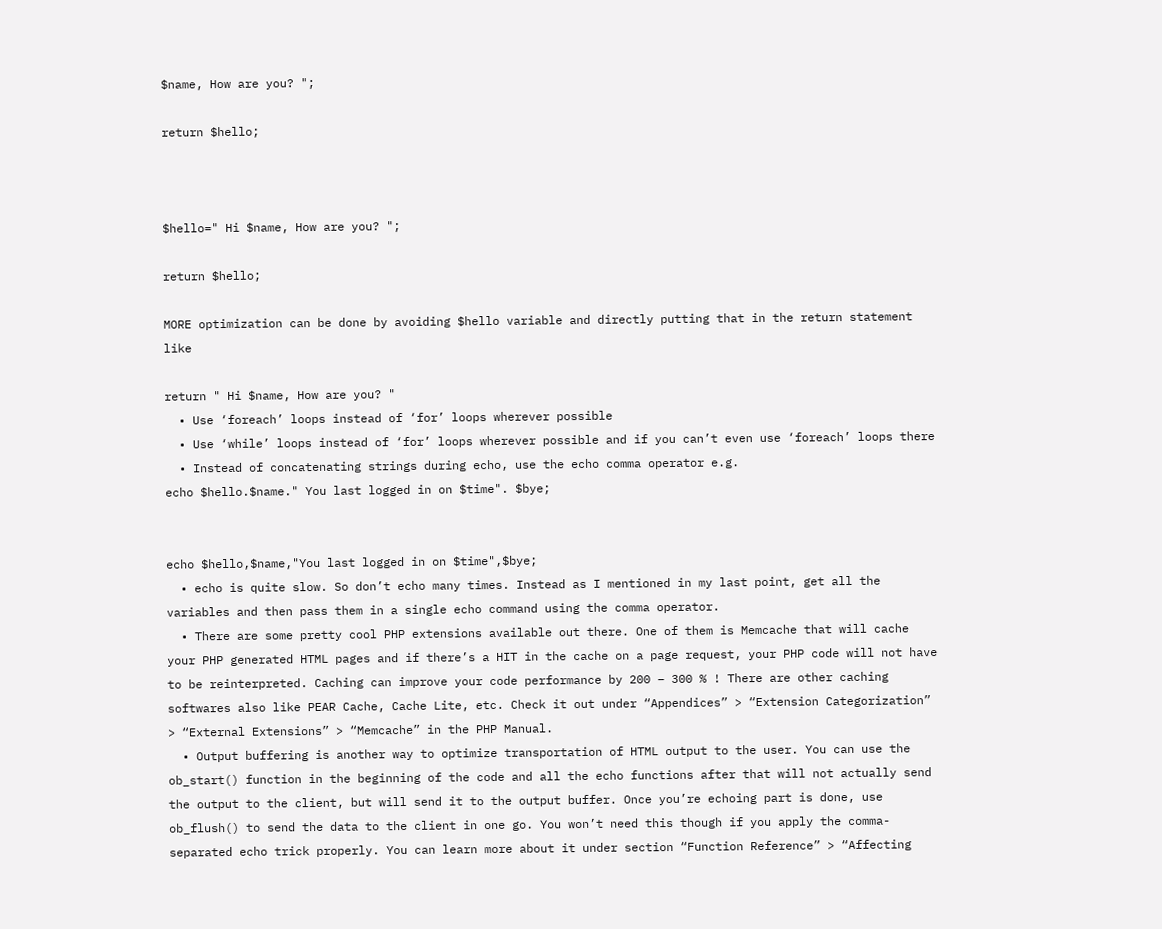$name, How are you? ";

return $hello;



$hello=" Hi $name, How are you? ";

return $hello;

MORE optimization can be done by avoiding $hello variable and directly putting that in the return statement like

return " Hi $name, How are you? "
  • Use ‘foreach’ loops instead of ‘for’ loops wherever possible
  • Use ‘while’ loops instead of ‘for’ loops wherever possible and if you can’t even use ‘foreach’ loops there
  • Instead of concatenating strings during echo, use the echo comma operator e.g.
echo $hello.$name." You last logged in on $time". $bye;


echo $hello,$name,"You last logged in on $time",$bye;
  • echo is quite slow. So don’t echo many times. Instead as I mentioned in my last point, get all the variables and then pass them in a single echo command using the comma operator.
  • There are some pretty cool PHP extensions available out there. One of them is Memcache that will cache your PHP generated HTML pages and if there’s a HIT in the cache on a page request, your PHP code will not have to be reinterpreted. Caching can improve your code performance by 200 – 300 % ! There are other caching softwares also like PEAR Cache, Cache Lite, etc. Check it out under “Appendices” > “Extension Categorization” > “External Extensions” > “Memcache” in the PHP Manual.
  • Output buffering is another way to optimize transportation of HTML output to the user. You can use the ob_start() function in the beginning of the code and all the echo functions after that will not actually send the output to the client, but will send it to the output buffer. Once you’re echoing part is done, use ob_flush() to send the data to the client in one go. You won’t need this though if you apply the comma-separated echo trick properly. You can learn more about it under section “Function Reference” > “Affecting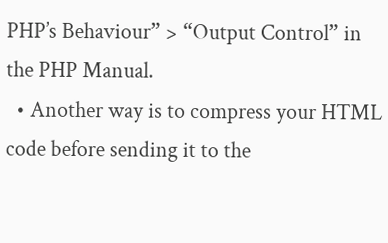PHP’s Behaviour” > “Output Control” in the PHP Manual.
  • Another way is to compress your HTML code before sending it to the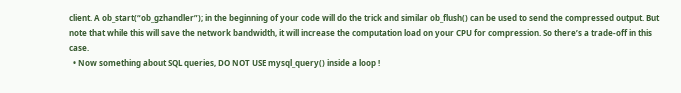client. A ob_start(“ob_gzhandler”); in the beginning of your code will do the trick and similar ob_flush() can be used to send the compressed output. But note that while this will save the network bandwidth, it will increase the computation load on your CPU for compression. So there’s a trade-off in this case.
  • Now something about SQL queries, DO NOT USE mysql_query() inside a loop !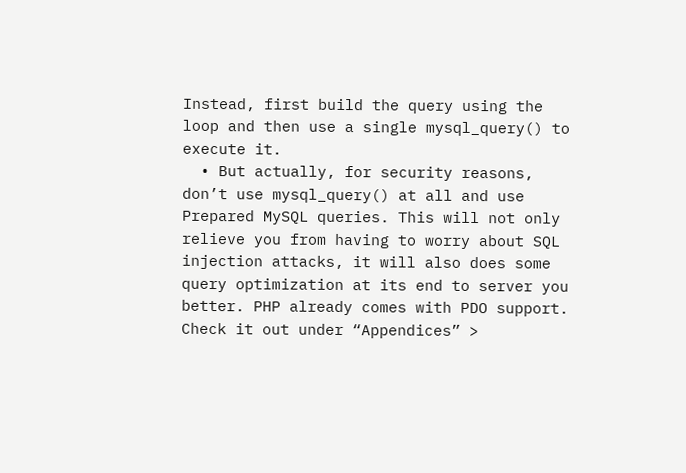Instead, first build the query using the loop and then use a single mysql_query() to execute it.
  • But actually, for security reasons, don’t use mysql_query() at all and use Prepared MySQL queries. This will not only relieve you from having to worry about SQL injection attacks, it will also does some query optimization at its end to server you better. PHP already comes with PDO support. Check it out under “Appendices” >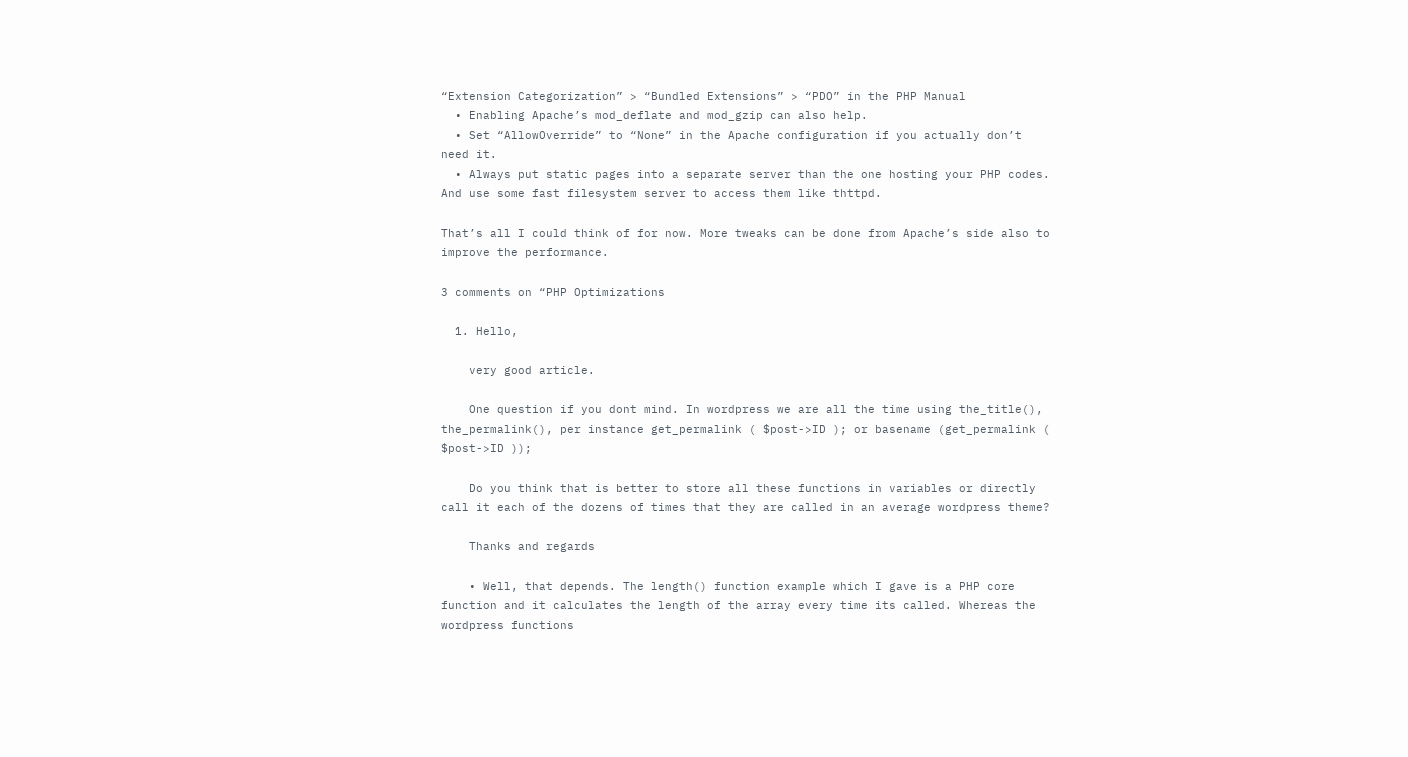“Extension Categorization” > “Bundled Extensions” > “PDO” in the PHP Manual
  • Enabling Apache’s mod_deflate and mod_gzip can also help.
  • Set “AllowOverride” to “None” in the Apache configuration if you actually don’t need it.
  • Always put static pages into a separate server than the one hosting your PHP codes. And use some fast filesystem server to access them like thttpd.

That’s all I could think of for now. More tweaks can be done from Apache’s side also to improve the performance.

3 comments on “PHP Optimizations

  1. Hello,

    very good article.

    One question if you dont mind. In wordpress we are all the time using the_title(), the_permalink(), per instance get_permalink ( $post->ID ); or basename (get_permalink ( $post->ID ));

    Do you think that is better to store all these functions in variables or directly call it each of the dozens of times that they are called in an average wordpress theme?

    Thanks and regards

    • Well, that depends. The length() function example which I gave is a PHP core function and it calculates the length of the array every time its called. Whereas the wordpress functions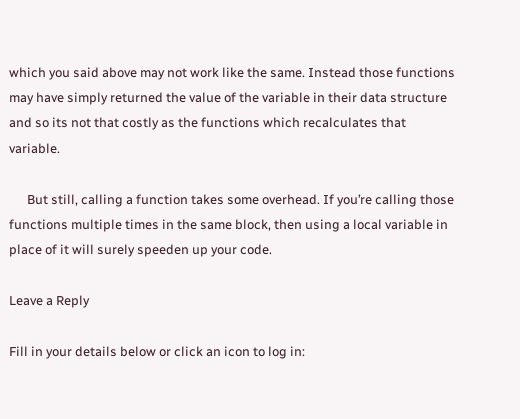which you said above may not work like the same. Instead those functions may have simply returned the value of the variable in their data structure and so its not that costly as the functions which recalculates that variable.

      But still, calling a function takes some overhead. If you’re calling those functions multiple times in the same block, then using a local variable in place of it will surely speeden up your code.

Leave a Reply

Fill in your details below or click an icon to log in: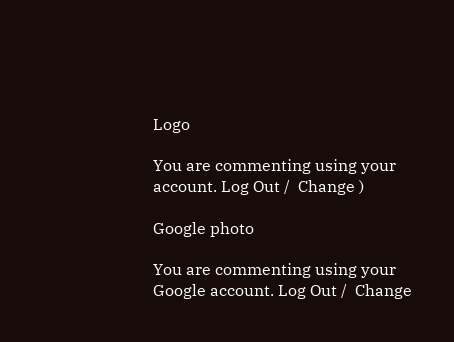Logo

You are commenting using your account. Log Out /  Change )

Google photo

You are commenting using your Google account. Log Out /  Change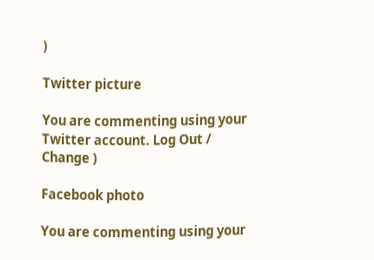)

Twitter picture

You are commenting using your Twitter account. Log Out /  Change )

Facebook photo

You are commenting using your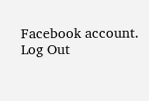Facebook account. Log Out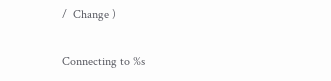/  Change )

Connecting to %s